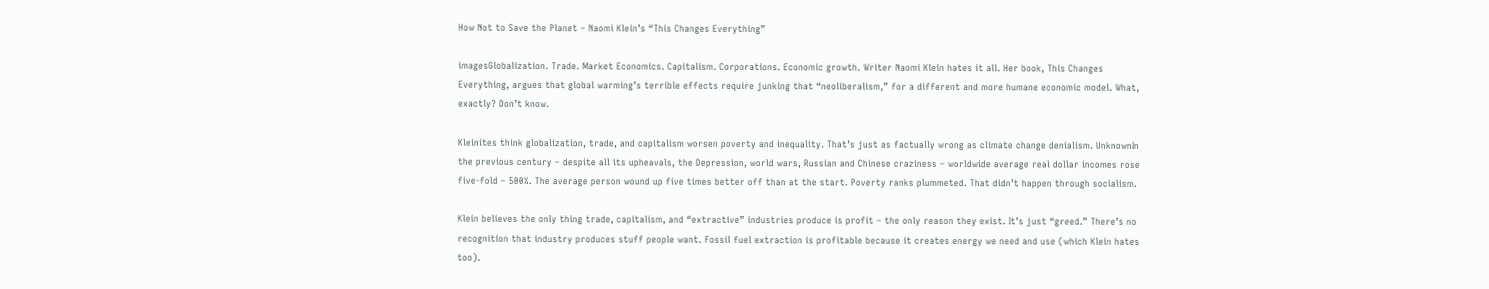How Not to Save the Planet – Naomi Klein’s “This Changes Everything”

imagesGlobalization. Trade. Market Economics. Capitalism. Corporations. Economic growth. Writer Naomi Klein hates it all. Her book, This Changes Everything, argues that global warming’s terrible effects require junking that “neoliberalism,” for a different and more humane economic model. What, exactly? Don’t know.

Kleinites think globalization, trade, and capitalism worsen poverty and inequality. That’s just as factually wrong as climate change denialism. UnknownIn the previous century – despite all its upheavals, the Depression, world wars, Russian and Chinese craziness – worldwide average real dollar incomes rose five-fold – 500%. The average person wound up five times better off than at the start. Poverty ranks plummeted. That didn’t happen through socialism.

Klein believes the only thing trade, capitalism, and “extractive” industries produce is profit – the only reason they exist. It’s just “greed.” There’s no recognition that industry produces stuff people want. Fossil fuel extraction is profitable because it creates energy we need and use (which Klein hates too).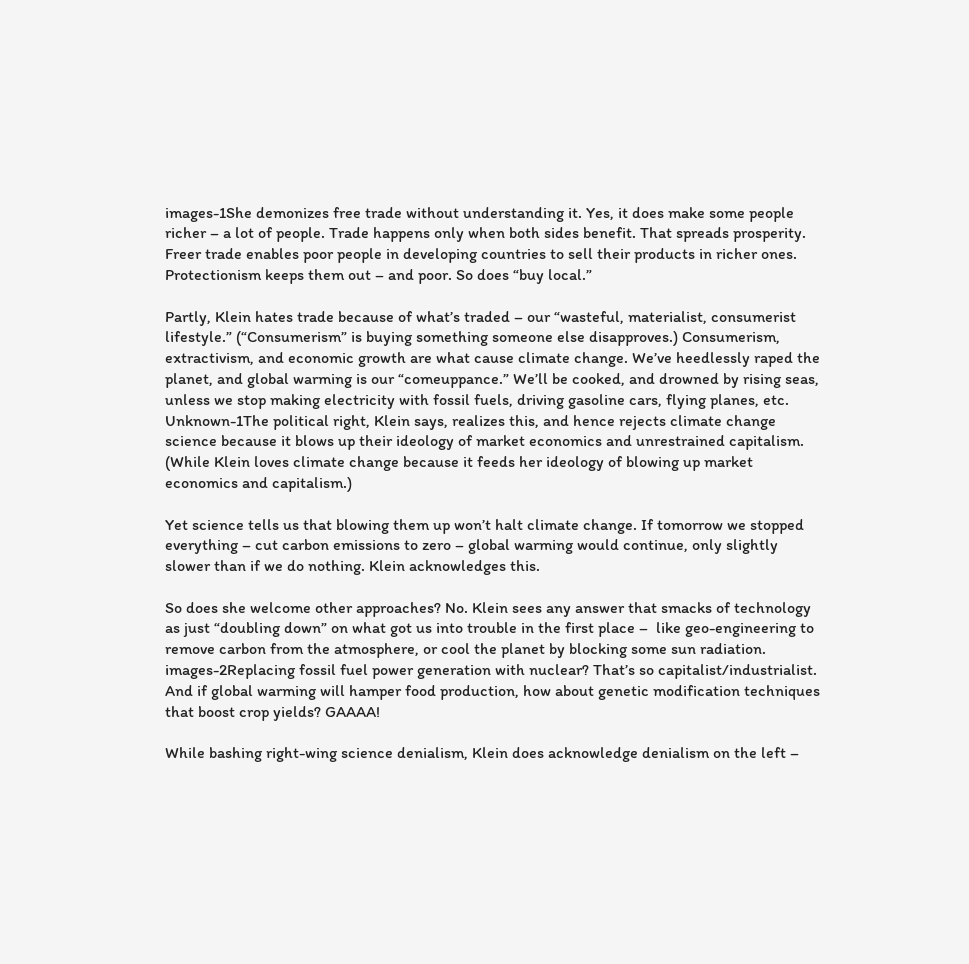images-1She demonizes free trade without understanding it. Yes, it does make some people richer – a lot of people. Trade happens only when both sides benefit. That spreads prosperity. Freer trade enables poor people in developing countries to sell their products in richer ones. Protectionism keeps them out – and poor. So does “buy local.”

Partly, Klein hates trade because of what’s traded – our “wasteful, materialist, consumerist lifestyle.” (“Consumerism” is buying something someone else disapproves.) Consumerism, extractivism, and economic growth are what cause climate change. We’ve heedlessly raped the planet, and global warming is our “comeuppance.” We’ll be cooked, and drowned by rising seas, unless we stop making electricity with fossil fuels, driving gasoline cars, flying planes, etc. Unknown-1The political right, Klein says, realizes this, and hence rejects climate change science because it blows up their ideology of market economics and unrestrained capitalism. (While Klein loves climate change because it feeds her ideology of blowing up market economics and capitalism.)

Yet science tells us that blowing them up won’t halt climate change. If tomorrow we stopped everything – cut carbon emissions to zero – global warming would continue, only slightly slower than if we do nothing. Klein acknowledges this.

So does she welcome other approaches? No. Klein sees any answer that smacks of technology as just “doubling down” on what got us into trouble in the first place –  like geo-engineering to remove carbon from the atmosphere, or cool the planet by blocking some sun radiation. images-2Replacing fossil fuel power generation with nuclear? That’s so capitalist/industrialist. And if global warming will hamper food production, how about genetic modification techniques that boost crop yields? GAAAA!

While bashing right-wing science denialism, Klein does acknowledge denialism on the left –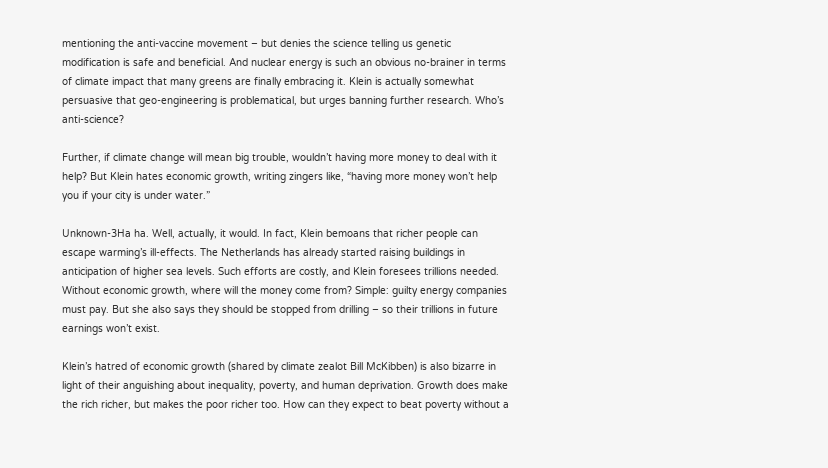mentioning the anti-vaccine movement – but denies the science telling us genetic modification is safe and beneficial. And nuclear energy is such an obvious no-brainer in terms of climate impact that many greens are finally embracing it. Klein is actually somewhat persuasive that geo-engineering is problematical, but urges banning further research. Who’s anti-science?

Further, if climate change will mean big trouble, wouldn’t having more money to deal with it help? But Klein hates economic growth, writing zingers like, “having more money won’t help you if your city is under water.”

Unknown-3Ha ha. Well, actually, it would. In fact, Klein bemoans that richer people can escape warming’s ill-effects. The Netherlands has already started raising buildings in anticipation of higher sea levels. Such efforts are costly, and Klein foresees trillions needed. Without economic growth, where will the money come from? Simple: guilty energy companies must pay. But she also says they should be stopped from drilling – so their trillions in future earnings won’t exist.

Klein’s hatred of economic growth (shared by climate zealot Bill McKibben) is also bizarre in light of their anguishing about inequality, poverty, and human deprivation. Growth does make the rich richer, but makes the poor richer too. How can they expect to beat poverty without a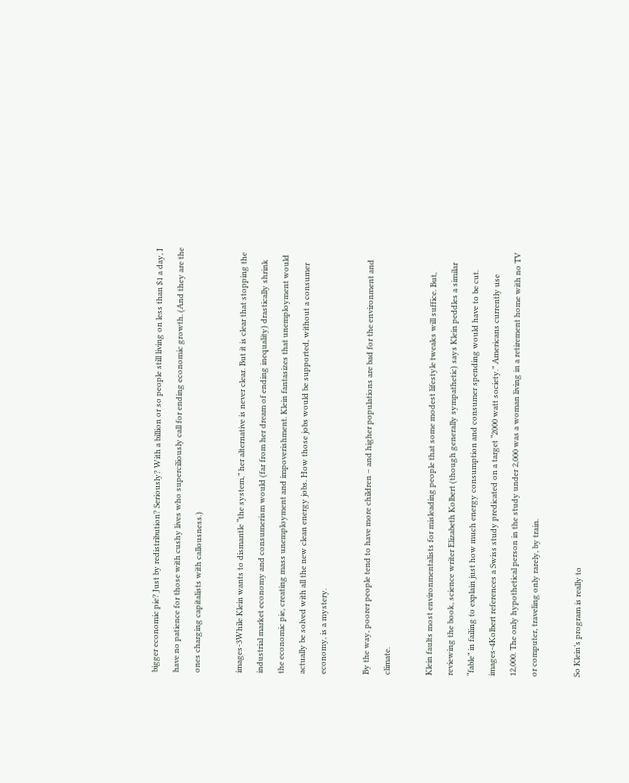bigger economic pie? Just by redistribution? Seriously? With a billion or so people still living on less than $1 a day, I have no patience for those with cushy lives who superciliously call for ending economic growth. (And they are the ones charging capitalists with callousness.)

images-3While Klein wants to dismantle “the system,” her alternative is never clear. But it is clear that stopping the industrial market economy and consumerism would (far from her dream of ending inequality) drastically shrink the economic pie, creating mass unemployment and impoverishment. Klein fantasizes that unemployment would actually be solved with all the new clean energy jobs. How those jobs would be supported, without a consumer economy, is a mystery.

By the way, poorer people tend to have more children – and higher populations are bad for the environment and climate.

Klein faults most environmentalists for misleading people that some modest lifestyle tweaks will suffice. But, reviewing the book, science writer Elizabeth Kolbert (though generally sympathetic) says Klein peddles a similar “fable” in failing to explain just how much energy consumption and consumer spending would have to be cut. images-4Kolbert references a Swiss study predicated on a target “2000 watt society.” Americans currently use 12,000. The only hypothetical person in the study under 2,000 was a woman living in a retirement home with no TV or computer, traveling only rarely, by train.

So Klein’s program is really to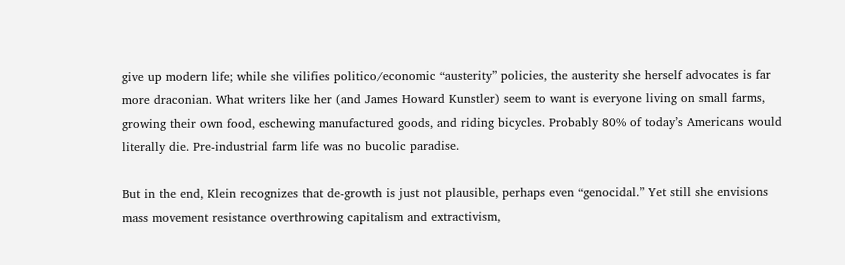give up modern life; while she vilifies politico/economic “austerity” policies, the austerity she herself advocates is far more draconian. What writers like her (and James Howard Kunstler) seem to want is everyone living on small farms, growing their own food, eschewing manufactured goods, and riding bicycles. Probably 80% of today’s Americans would literally die. Pre-industrial farm life was no bucolic paradise.

But in the end, Klein recognizes that de-growth is just not plausible, perhaps even “genocidal.” Yet still she envisions mass movement resistance overthrowing capitalism and extractivism,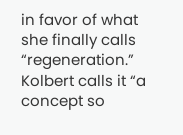in favor of what she finally calls “regeneration.” Kolbert calls it “a concept so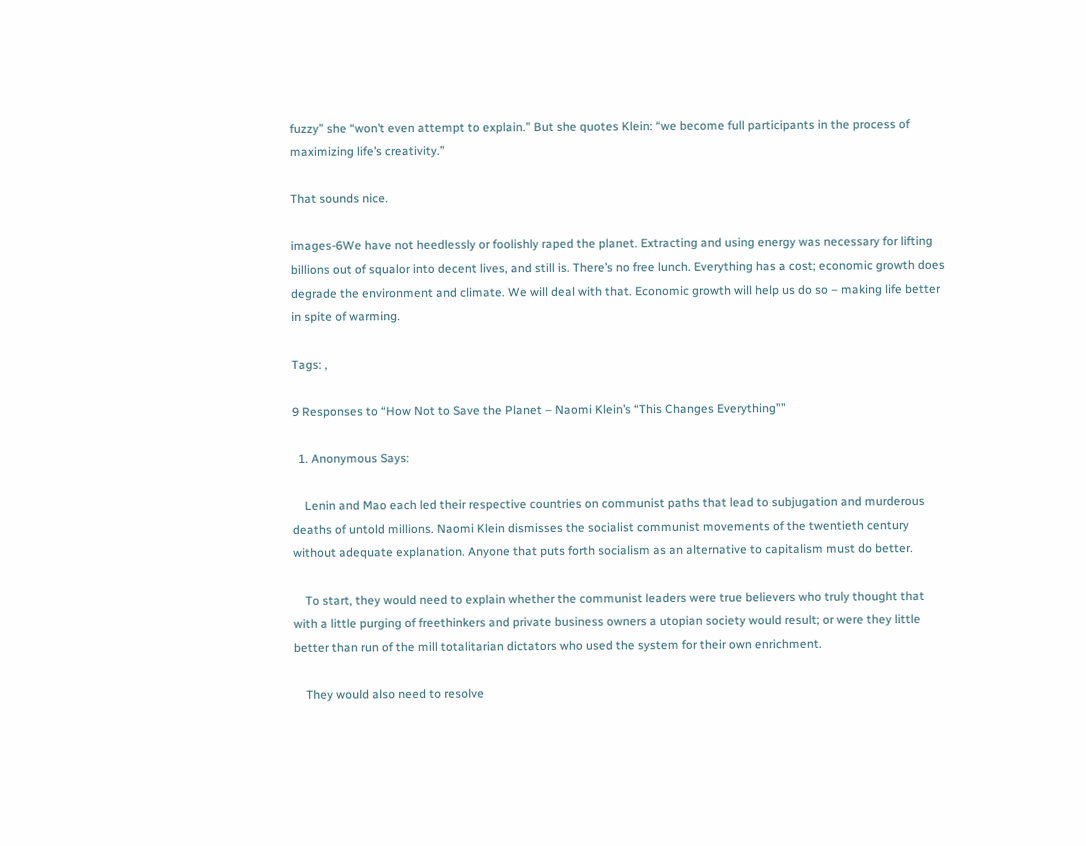fuzzy” she “won’t even attempt to explain.” But she quotes Klein: “we become full participants in the process of maximizing life’s creativity.”

That sounds nice.

images-6We have not heedlessly or foolishly raped the planet. Extracting and using energy was necessary for lifting billions out of squalor into decent lives, and still is. There’s no free lunch. Everything has a cost; economic growth does degrade the environment and climate. We will deal with that. Economic growth will help us do so – making life better in spite of warming.

Tags: ,

9 Responses to “How Not to Save the Planet – Naomi Klein’s “This Changes Everything””

  1. Anonymous Says:

    Lenin and Mao each led their respective countries on communist paths that lead to subjugation and murderous deaths of untold millions. Naomi Klein dismisses the socialist communist movements of the twentieth century without adequate explanation. Anyone that puts forth socialism as an alternative to capitalism must do better.

    To start, they would need to explain whether the communist leaders were true believers who truly thought that with a little purging of freethinkers and private business owners a utopian society would result; or were they little better than run of the mill totalitarian dictators who used the system for their own enrichment.

    They would also need to resolve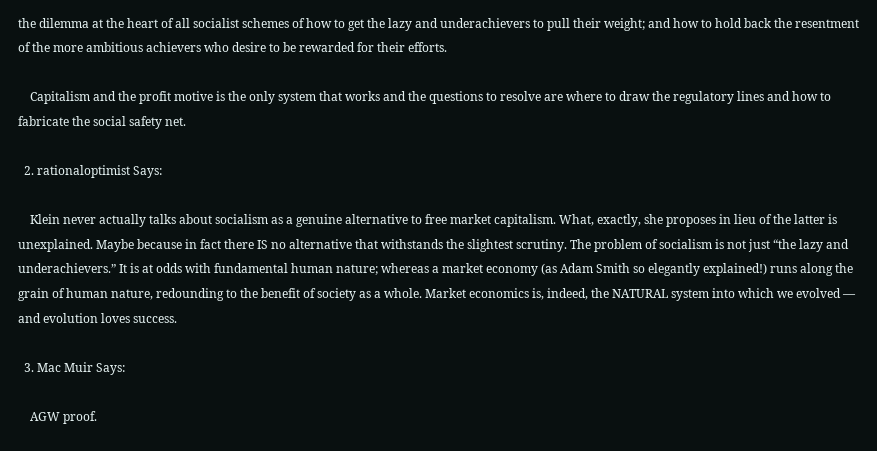the dilemma at the heart of all socialist schemes of how to get the lazy and underachievers to pull their weight; and how to hold back the resentment of the more ambitious achievers who desire to be rewarded for their efforts.

    Capitalism and the profit motive is the only system that works and the questions to resolve are where to draw the regulatory lines and how to fabricate the social safety net.

  2. rationaloptimist Says:

    Klein never actually talks about socialism as a genuine alternative to free market capitalism. What, exactly, she proposes in lieu of the latter is unexplained. Maybe because in fact there IS no alternative that withstands the slightest scrutiny. The problem of socialism is not just “the lazy and underachievers.” It is at odds with fundamental human nature; whereas a market economy (as Adam Smith so elegantly explained!) runs along the grain of human nature, redounding to the benefit of society as a whole. Market economics is, indeed, the NATURAL system into which we evolved — and evolution loves success.

  3. Mac Muir Says:

    AGW proof.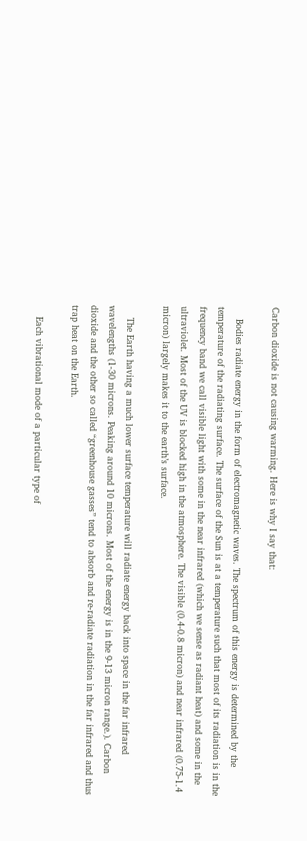Carbon dioxide is not causing warming. Here is why I say that:

    Bodies radiate energy in the form of electromagnetic waves. The spectrum of this energy is determined by the temperature of the radiating surface. The surface of the Sun is at a temperature such that most of its radiation is in the frequency band we call visible light with some in the near infrared (which we sense as radiant heat) and some in the ultraviolet. Most of the UV is blocked high in the atmosphere. The visible (0.4-0.8 micron) and near infrared (0.75-1.4 micron) largely makes it to the earth’s surface.

    The Earth having a much lower surface temperature will radiate energy back into space in the far infrared wavelengths (1-30 microns. Peaking around 10 microns. Most of the energy is in the 9-13 micron range.). Carbon dioxide and the other so called “greenhouse gasses” tend to absorb and re-radiate radiation in the far infrared and thus trap heat on the Earth.

    Each vibrational mode of a particular type of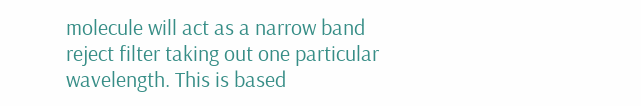molecule will act as a narrow band reject filter taking out one particular wavelength. This is based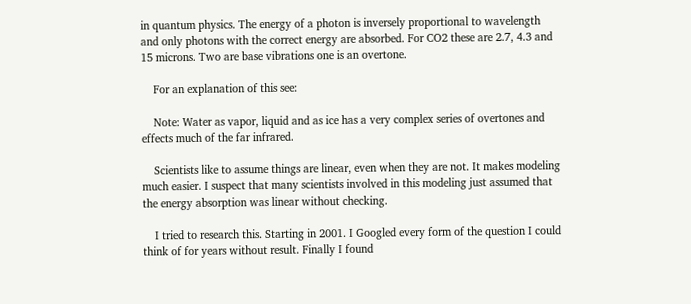in quantum physics. The energy of a photon is inversely proportional to wavelength and only photons with the correct energy are absorbed. For CO2 these are 2.7, 4.3 and 15 microns. Two are base vibrations one is an overtone.

    For an explanation of this see:

    Note: Water as vapor, liquid and as ice has a very complex series of overtones and effects much of the far infrared.

    Scientists like to assume things are linear, even when they are not. It makes modeling much easier. I suspect that many scientists involved in this modeling just assumed that the energy absorption was linear without checking.

    I tried to research this. Starting in 2001. I Googled every form of the question I could think of for years without result. Finally I found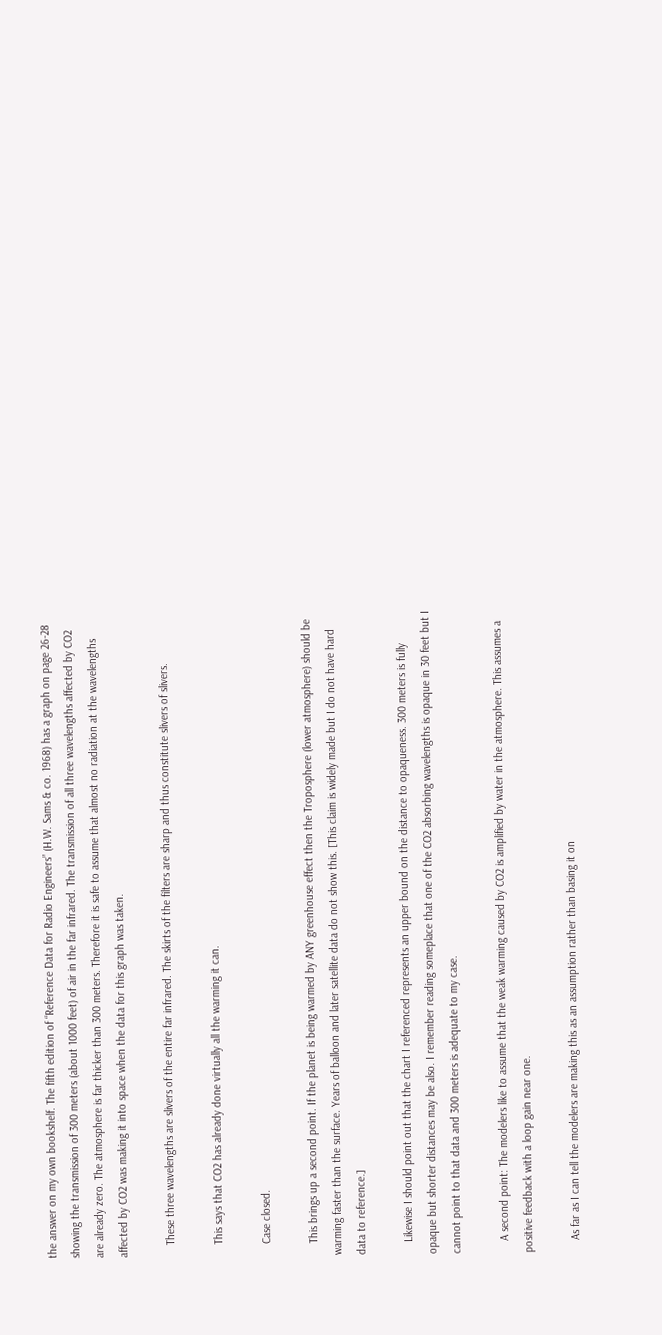the answer on my own bookshelf. The fifth edition of “Reference Data for Radio Engineers” (H.W. Sams & co. 1968) has a graph on page 26-28 showing the transmission of 300 meters (about 1000 feet) of air in the far infrared. The transmission of all three wavelengths affected by CO2 are already zero. The atmosphere is far thicker than 300 meters. Therefore it is safe to assume that almost no radiation at the wavelengths affected by CO2 was making it into space when the data for this graph was taken.

    These three wavelengths are slivers of the entire far infrared. The skirts of the filters are sharp and thus constitute slivers of slivers.

    This says that CO2 has already done virtually all the warming it can.

    Case closed.

    This brings up a second point. If the planet is being warmed by ANY greenhouse effect then the Troposphere (lower atmosphere) should be warming faster than the surface. Years of balloon and later satellite data do not show this. [This claim is widely made but I do not have hard data to reference.]

    Likewise I should point out that the chart I referenced represents an upper bound on the distance to opaqueness. 300 meters is fully opaque but shorter distances may be also. I remember reading someplace that one of the CO2 absorbing wavelengths is opaque in 30 feet but I cannot point to that data and 300 meters is adequate to my case.

    A second point: The modelers like to assume that the weak warming caused by CO2 is amplified by water in the atmosphere. This assumes a positive feedback with a loop gain near one.

    As far as I can tell the modelers are making this as an assumption rather than basing it on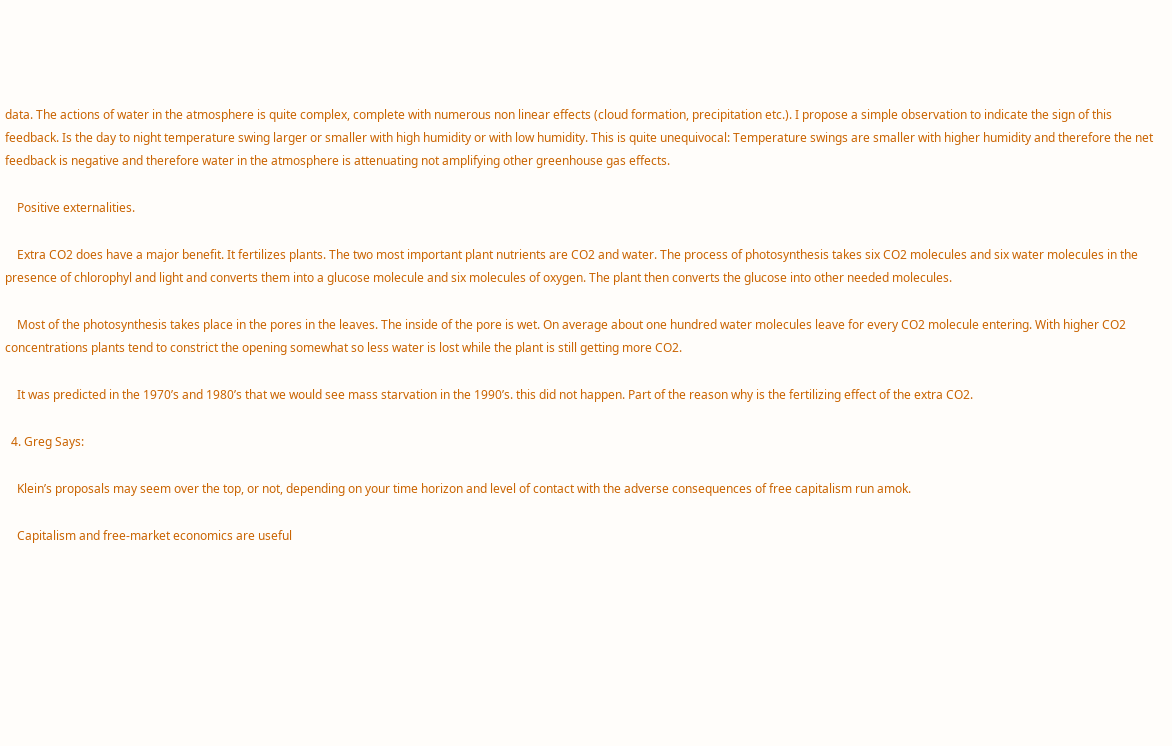data. The actions of water in the atmosphere is quite complex, complete with numerous non linear effects (cloud formation, precipitation etc.). I propose a simple observation to indicate the sign of this feedback. Is the day to night temperature swing larger or smaller with high humidity or with low humidity. This is quite unequivocal: Temperature swings are smaller with higher humidity and therefore the net feedback is negative and therefore water in the atmosphere is attenuating not amplifying other greenhouse gas effects.

    Positive externalities.

    Extra CO2 does have a major benefit. It fertilizes plants. The two most important plant nutrients are CO2 and water. The process of photosynthesis takes six CO2 molecules and six water molecules in the presence of chlorophyl and light and converts them into a glucose molecule and six molecules of oxygen. The plant then converts the glucose into other needed molecules.

    Most of the photosynthesis takes place in the pores in the leaves. The inside of the pore is wet. On average about one hundred water molecules leave for every CO2 molecule entering. With higher CO2 concentrations plants tend to constrict the opening somewhat so less water is lost while the plant is still getting more CO2.

    It was predicted in the 1970’s and 1980’s that we would see mass starvation in the 1990’s. this did not happen. Part of the reason why is the fertilizing effect of the extra CO2.

  4. Greg Says:

    Klein’s proposals may seem over the top, or not, depending on your time horizon and level of contact with the adverse consequences of free capitalism run amok.

    Capitalism and free-market economics are useful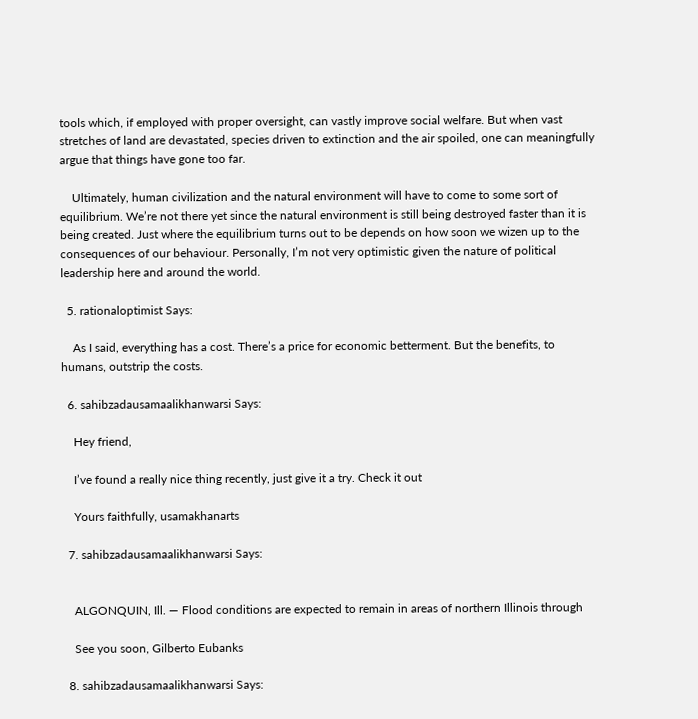tools which, if employed with proper oversight, can vastly improve social welfare. But when vast stretches of land are devastated, species driven to extinction and the air spoiled, one can meaningfully argue that things have gone too far.

    Ultimately, human civilization and the natural environment will have to come to some sort of equilibrium. We’re not there yet since the natural environment is still being destroyed faster than it is being created. Just where the equilibrium turns out to be depends on how soon we wizen up to the consequences of our behaviour. Personally, I’m not very optimistic given the nature of political leadership here and around the world.

  5. rationaloptimist Says:

    As I said, everything has a cost. There’s a price for economic betterment. But the benefits, to humans, outstrip the costs.

  6. sahibzadausamaalikhanwarsi Says:

    Hey friend,

    I’ve found a really nice thing recently, just give it a try. Check it out

    Yours faithfully, usamakhanarts

  7. sahibzadausamaalikhanwarsi Says:


    ALGONQUIN, Ill. — Flood conditions are expected to remain in areas of northern Illinois through

    See you soon, Gilberto Eubanks

  8. sahibzadausamaalikhanwarsi Says: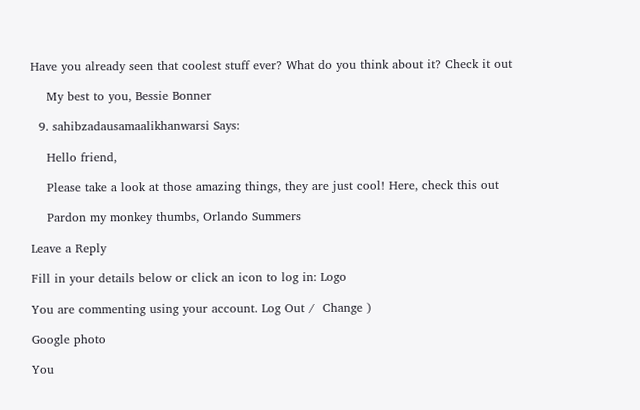Have you already seen that coolest stuff ever? What do you think about it? Check it out

    My best to you, Bessie Bonner

  9. sahibzadausamaalikhanwarsi Says:

    Hello friend,

    Please take a look at those amazing things, they are just cool! Here, check this out

    Pardon my monkey thumbs, Orlando Summers

Leave a Reply

Fill in your details below or click an icon to log in: Logo

You are commenting using your account. Log Out /  Change )

Google photo

You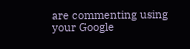are commenting using your Google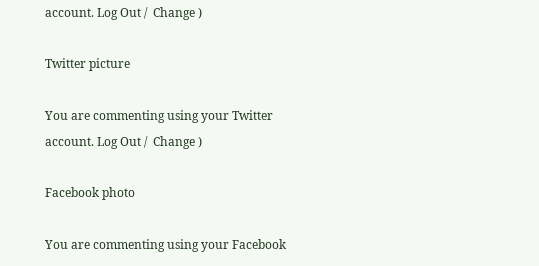account. Log Out /  Change )

Twitter picture

You are commenting using your Twitter account. Log Out /  Change )

Facebook photo

You are commenting using your Facebook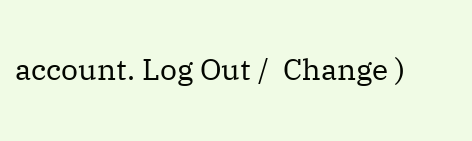account. Log Out /  Change )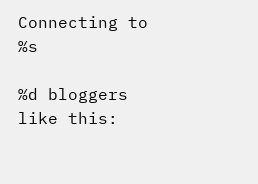Connecting to %s

%d bloggers like this: